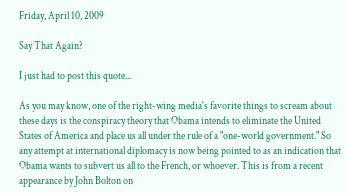Friday, April 10, 2009

Say That Again?

I just had to post this quote...

As you may know, one of the right-wing media's favorite things to scream about these days is the conspiracy theory that Obama intends to eliminate the United States of America and place us all under the rule of a "one-world government." So any attempt at international diplomacy is now being pointed to as an indication that Obama wants to subvert us all to the French, or whoever. This is from a recent appearance by John Bolton on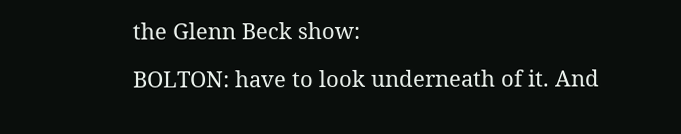the Glenn Beck show:

BOLTON: have to look underneath of it. And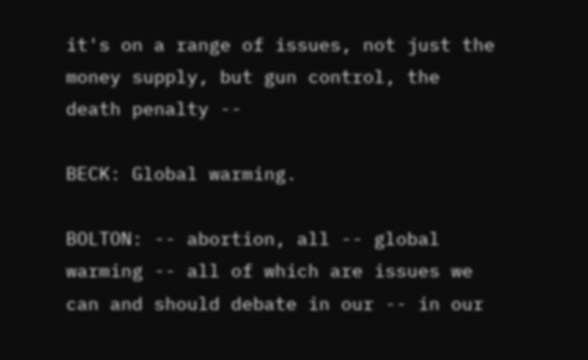it's on a range of issues, not just the money supply, but gun control, the death penalty --

BECK: Global warming.

BOLTON: -- abortion, all -- global warming -- all of which are issues we can and should debate in our -- in our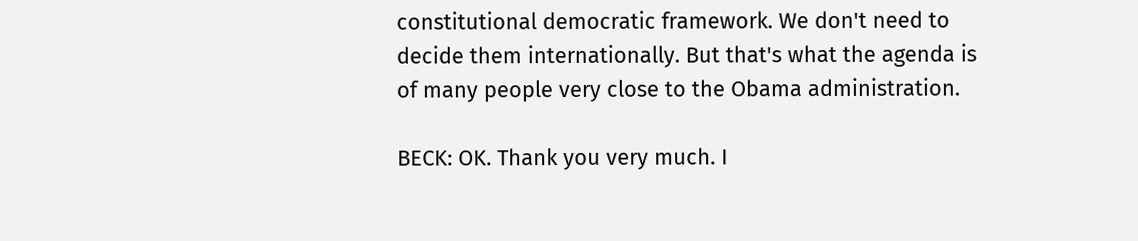constitutional democratic framework. We don't need to decide them internationally. But that's what the agenda is of many people very close to the Obama administration.

BECK: OK. Thank you very much. I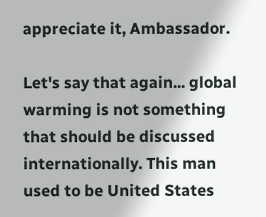appreciate it, Ambassador.

Let's say that again... global warming is not something that should be discussed internationally. This man used to be United States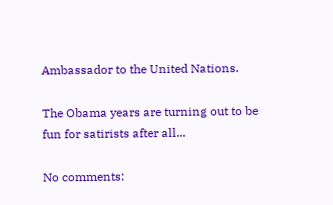Ambassador to the United Nations.

The Obama years are turning out to be fun for satirists after all...

No comments: